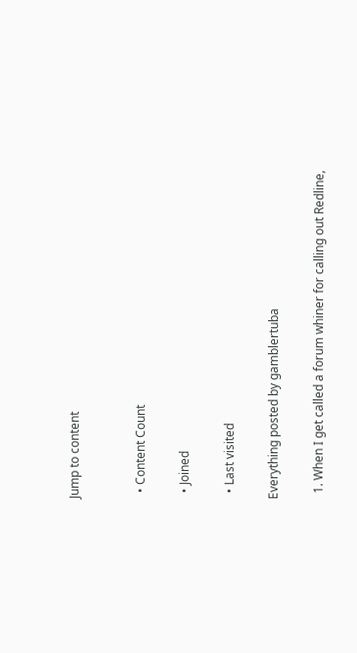Jump to content


  • Content Count

  • Joined

  • Last visited

Everything posted by gamblertuba

  1. When I get called a forum whiner for calling out Redline,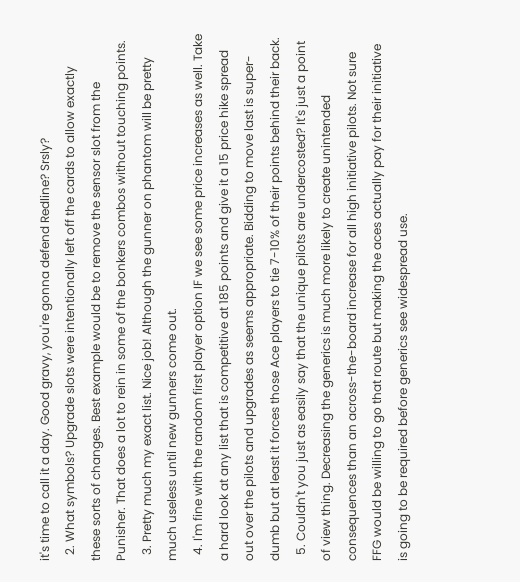it's time to call it a day. Good gravy, you're gonna defend Redline? Srsly?
  2. What symbols? Upgrade slots were intentionally left off the cards to allow exactly these sorts of changes. Best example would be to remove the sensor slot from the Punisher. That does a lot to rein in some of the bonkers combos without touching points.
  3. Pretty much my exact list. Nice job! Although the gunner on phantom will be pretty much useless until new gunners come out.
  4. I'm fine with the random first player option IF we see some price increases as well. Take a hard look at any list that is competitive at 185 points and give it a 15 price hike spread out over the pilots and upgrades as seems appropriate. Bidding to move last is super-dumb but at least it forces those Ace players to tie 7-10% of their points behind their back.
  5. Couldn't you just as easily say that the unique pilots are undercosted? It's just a point of view thing. Decreasing the generics is much more likely to create unintended consequences than an across-the-board increase for all high initiative pilots. Not sure FFG would be willing to go that route but making the aces actually pay for their initiative is going to be required before generics see widespread use.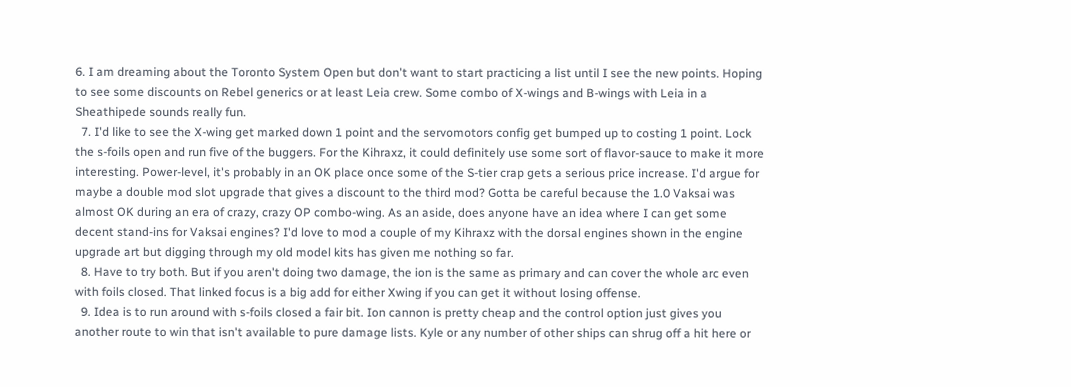6. I am dreaming about the Toronto System Open but don't want to start practicing a list until I see the new points. Hoping to see some discounts on Rebel generics or at least Leia crew. Some combo of X-wings and B-wings with Leia in a Sheathipede sounds really fun.
  7. I'd like to see the X-wing get marked down 1 point and the servomotors config get bumped up to costing 1 point. Lock the s-foils open and run five of the buggers. For the Kihraxz, it could definitely use some sort of flavor-sauce to make it more interesting. Power-level, it's probably in an OK place once some of the S-tier crap gets a serious price increase. I'd argue for maybe a double mod slot upgrade that gives a discount to the third mod? Gotta be careful because the 1.0 Vaksai was almost OK during an era of crazy, crazy OP combo-wing. As an aside, does anyone have an idea where I can get some decent stand-ins for Vaksai engines? I'd love to mod a couple of my Kihraxz with the dorsal engines shown in the engine upgrade art but digging through my old model kits has given me nothing so far.
  8. Have to try both. But if you aren't doing two damage, the ion is the same as primary and can cover the whole arc even with foils closed. That linked focus is a big add for either Xwing if you can get it without losing offense.
  9. Idea is to run around with s-foils closed a fair bit. Ion cannon is pretty cheap and the control option just gives you another route to win that isn't available to pure damage lists. Kyle or any number of other ships can shrug off a hit here or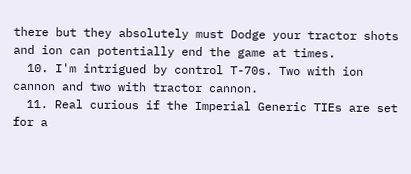there but they absolutely must Dodge your tractor shots and ion can potentially end the game at times.
  10. I'm intrigued by control T-70s. Two with ion cannon and two with tractor cannon.
  11. Real curious if the Imperial Generic TIEs are set for a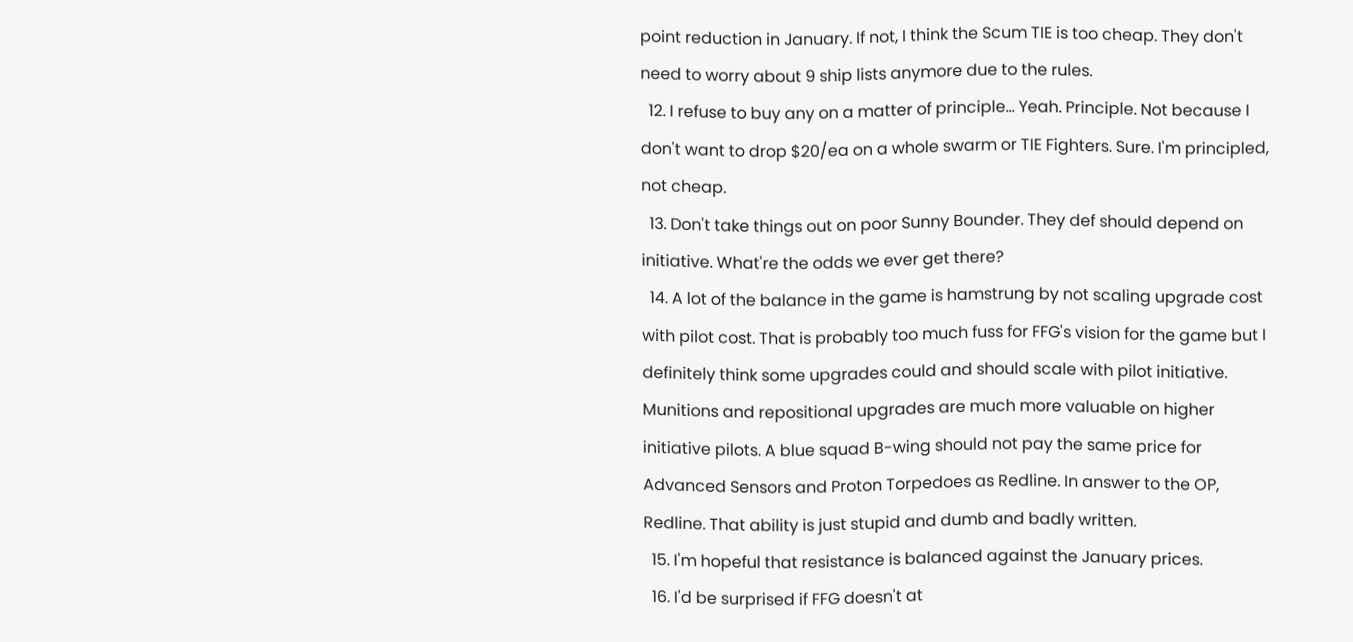point reduction in January. If not, I think the Scum TIE is too cheap. They don't need to worry about 9 ship lists anymore due to the rules.
  12. I refuse to buy any on a matter of principle... Yeah. Principle. Not because I don't want to drop $20/ea on a whole swarm or TIE Fighters. Sure. I'm principled, not cheap.
  13. Don't take things out on poor Sunny Bounder. They def should depend on initiative. What're the odds we ever get there?
  14. A lot of the balance in the game is hamstrung by not scaling upgrade cost with pilot cost. That is probably too much fuss for FFG's vision for the game but I definitely think some upgrades could and should scale with pilot initiative. Munitions and repositional upgrades are much more valuable on higher initiative pilots. A blue squad B-wing should not pay the same price for Advanced Sensors and Proton Torpedoes as Redline. In answer to the OP, Redline. That ability is just stupid and dumb and badly written.
  15. I'm hopeful that resistance is balanced against the January prices.
  16. I'd be surprised if FFG doesn't at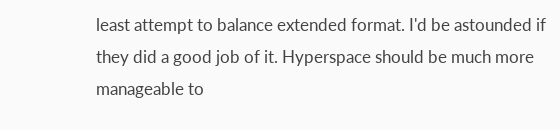least attempt to balance extended format. I'd be astounded if they did a good job of it. Hyperspace should be much more manageable to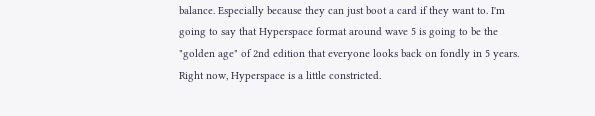balance. Especially because they can just boot a card if they want to. I'm going to say that Hyperspace format around wave 5 is going to be the "golden age" of 2nd edition that everyone looks back on fondly in 5 years. Right now, Hyperspace is a little constricted.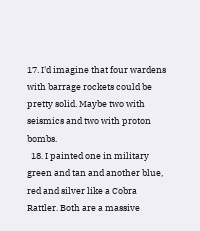17. I'd imagine that four wardens with barrage rockets could be pretty solid. Maybe two with seismics and two with proton bombs.
  18. I painted one in military green and tan and another blue, red and silver like a Cobra Rattler. Both are a massive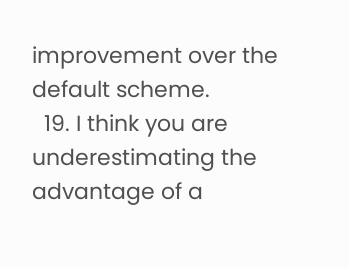improvement over the default scheme.
  19. I think you are underestimating the advantage of a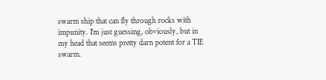swarm ship that can fly through rocks with impunity. I'm just guessing, obviously, but in my head that seems pretty darn potent for a TIE swarm.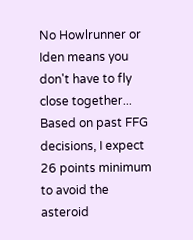No Howlrunner or Iden means you don't have to fly close together... Based on past FFG decisions, I expect 26 points minimum to avoid the asteroid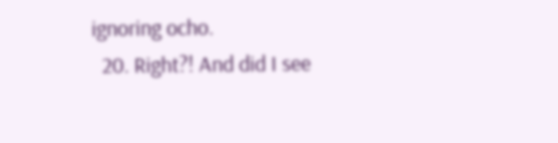ignoring ocho.
  20. Right?! And did I see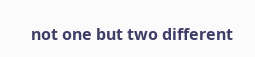not one but two different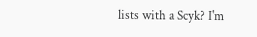lists with a Scyk? I'm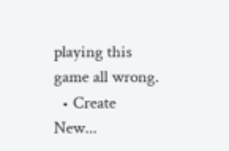playing this game all wrong.
  • Create New...